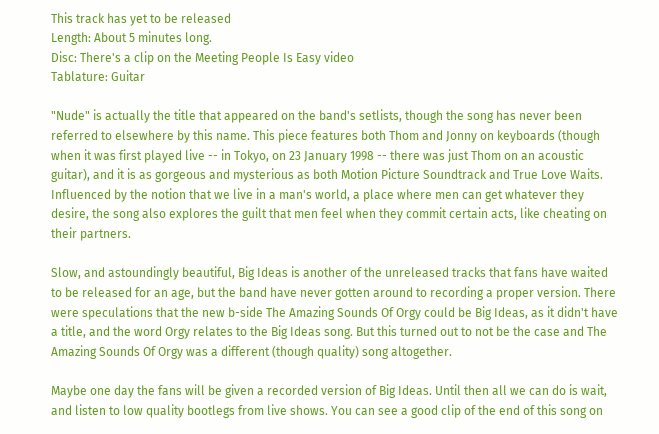This track has yet to be released
Length: About 5 minutes long.
Disc: There's a clip on the Meeting People Is Easy video
Tablature: Guitar

"Nude" is actually the title that appeared on the band's setlists, though the song has never been referred to elsewhere by this name. This piece features both Thom and Jonny on keyboards (though when it was first played live -- in Tokyo, on 23 January 1998 -- there was just Thom on an acoustic guitar), and it is as gorgeous and mysterious as both Motion Picture Soundtrack and True Love Waits. Influenced by the notion that we live in a man's world, a place where men can get whatever they desire, the song also explores the guilt that men feel when they commit certain acts, like cheating on their partners.

Slow, and astoundingly beautiful, Big Ideas is another of the unreleased tracks that fans have waited to be released for an age, but the band have never gotten around to recording a proper version. There were speculations that the new b-side The Amazing Sounds Of Orgy could be Big Ideas, as it didn't have a title, and the word Orgy relates to the Big Ideas song. But this turned out to not be the case and The Amazing Sounds Of Orgy was a different (though quality) song altogether.

Maybe one day the fans will be given a recorded version of Big Ideas. Until then all we can do is wait, and listen to low quality bootlegs from live shows. You can see a good clip of the end of this song on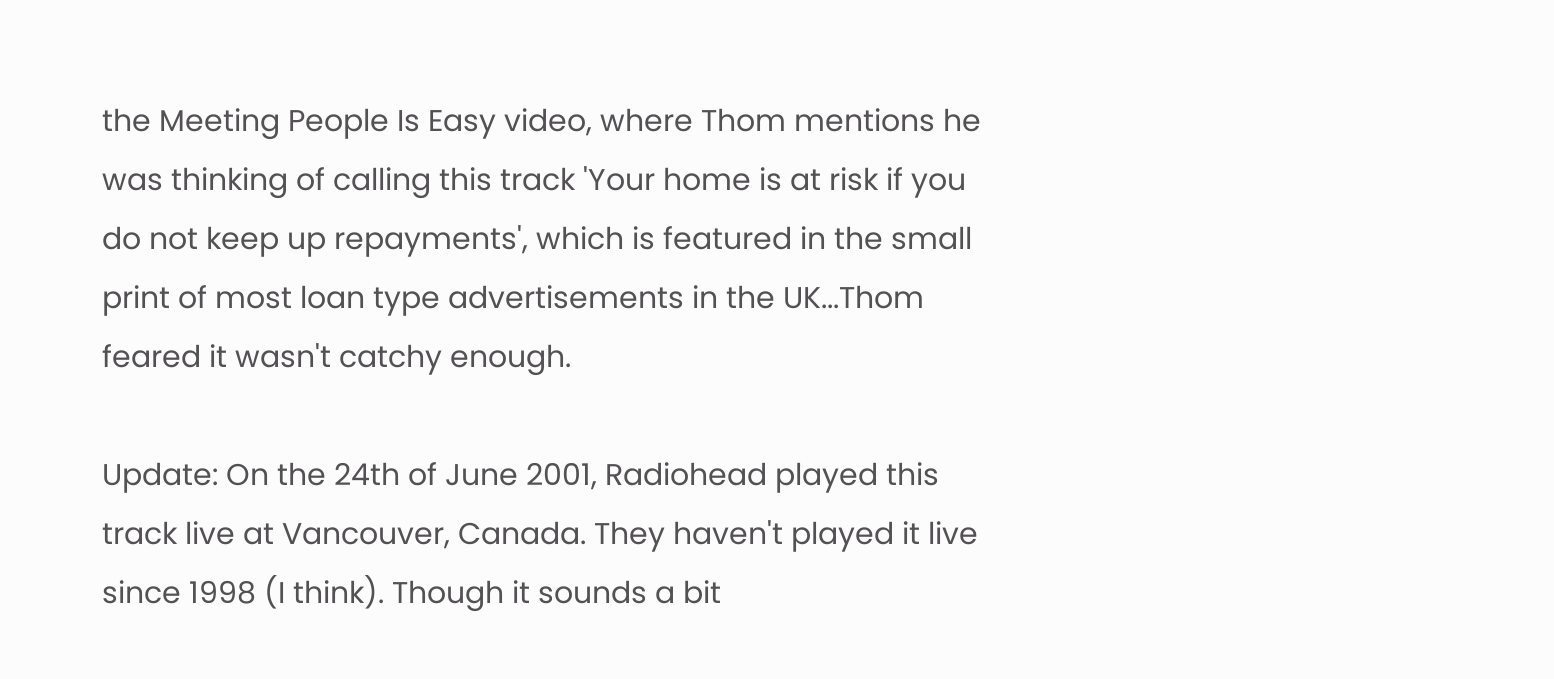the Meeting People Is Easy video, where Thom mentions he was thinking of calling this track 'Your home is at risk if you do not keep up repayments', which is featured in the small print of most loan type advertisements in the UK...Thom feared it wasn't catchy enough.

Update: On the 24th of June 2001, Radiohead played this track live at Vancouver, Canada. They haven't played it live since 1998 (I think). Though it sounds a bit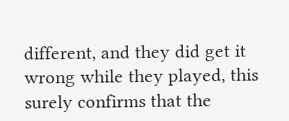different, and they did get it wrong while they played, this surely confirms that the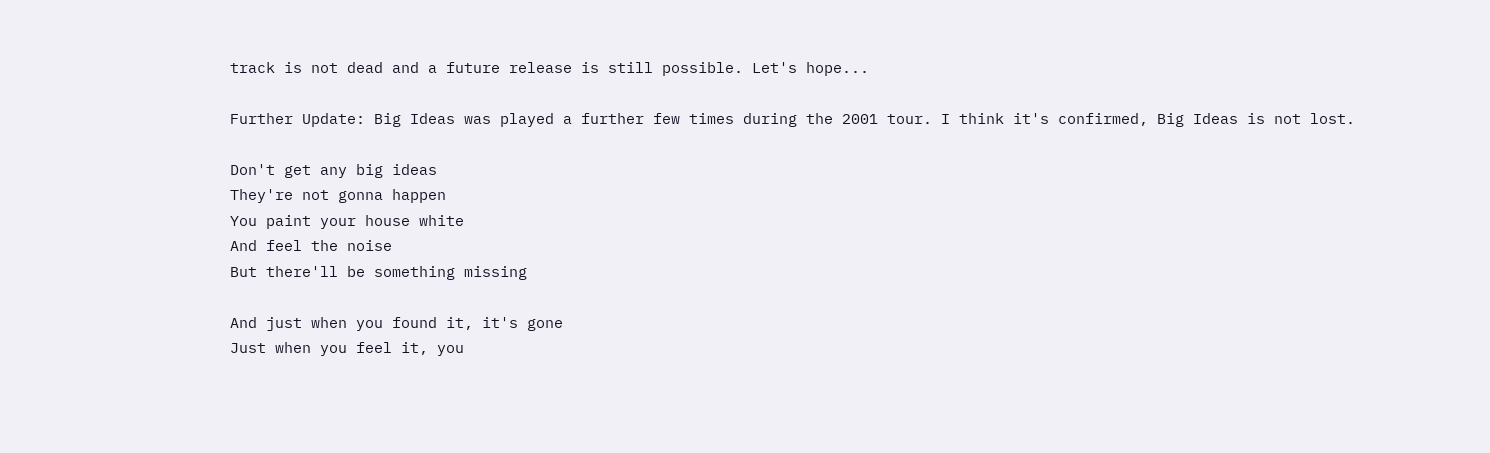track is not dead and a future release is still possible. Let's hope...

Further Update: Big Ideas was played a further few times during the 2001 tour. I think it's confirmed, Big Ideas is not lost.

Don't get any big ideas
They're not gonna happen
You paint your house white
And feel the noise
But there'll be something missing

And just when you found it, it's gone
Just when you feel it, you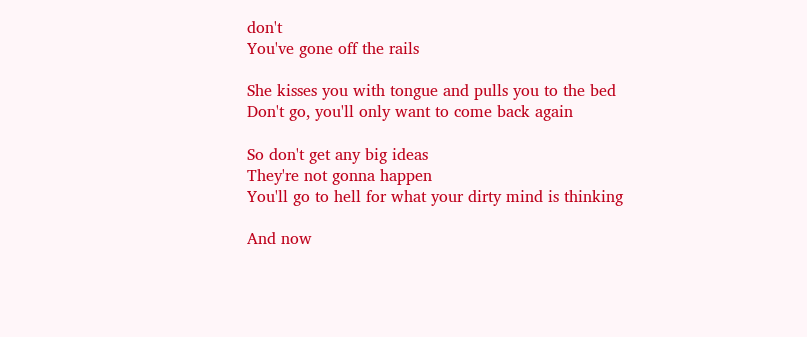don't
You've gone off the rails

She kisses you with tongue and pulls you to the bed
Don't go, you'll only want to come back again

So don't get any big ideas
They're not gonna happen
You'll go to hell for what your dirty mind is thinking

And now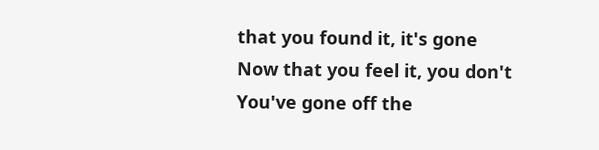that you found it, it's gone
Now that you feel it, you don't
You've gone off the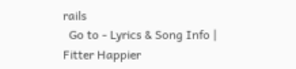rails
  Go to - Lyrics & Song Info | Fitter Happier